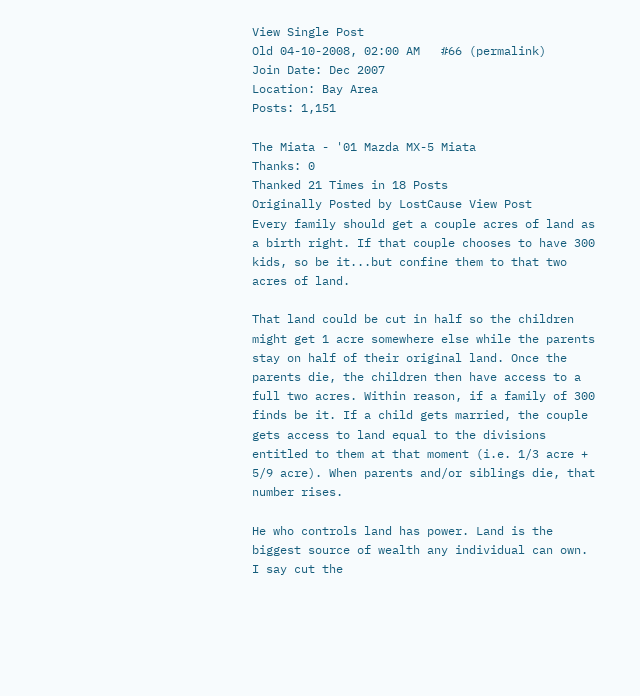View Single Post
Old 04-10-2008, 02:00 AM   #66 (permalink)
Join Date: Dec 2007
Location: Bay Area
Posts: 1,151

The Miata - '01 Mazda MX-5 Miata
Thanks: 0
Thanked 21 Times in 18 Posts
Originally Posted by LostCause View Post
Every family should get a couple acres of land as a birth right. If that couple chooses to have 300 kids, so be it...but confine them to that two acres of land.

That land could be cut in half so the children might get 1 acre somewhere else while the parents stay on half of their original land. Once the parents die, the children then have access to a full two acres. Within reason, if a family of 300 finds be it. If a child gets married, the couple gets access to land equal to the divisions entitled to them at that moment (i.e. 1/3 acre + 5/9 acre). When parents and/or siblings die, that number rises.

He who controls land has power. Land is the biggest source of wealth any individual can own. I say cut the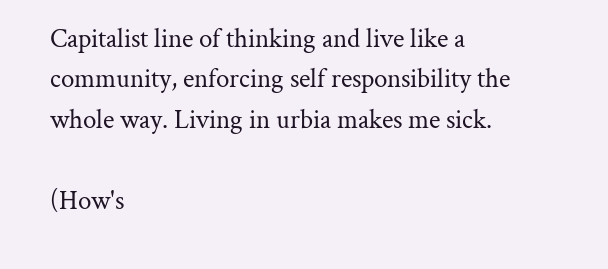Capitalist line of thinking and live like a community, enforcing self responsibility the whole way. Living in urbia makes me sick.

(How's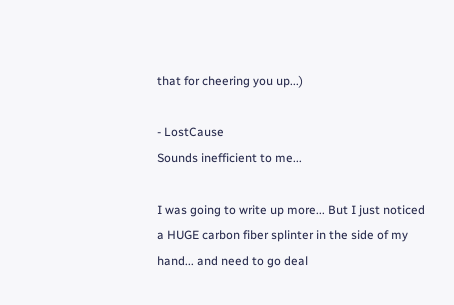that for cheering you up...)

- LostCause
Sounds inefficient to me...

I was going to write up more... But I just noticed a HUGE carbon fiber splinter in the side of my hand... and need to go deal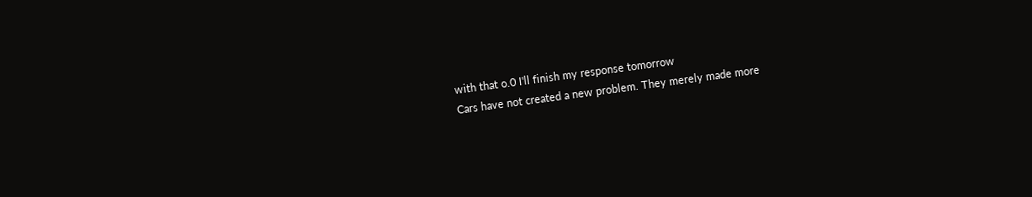with that o.0 I'll finish my response tomorrow
Cars have not created a new problem. They merely made more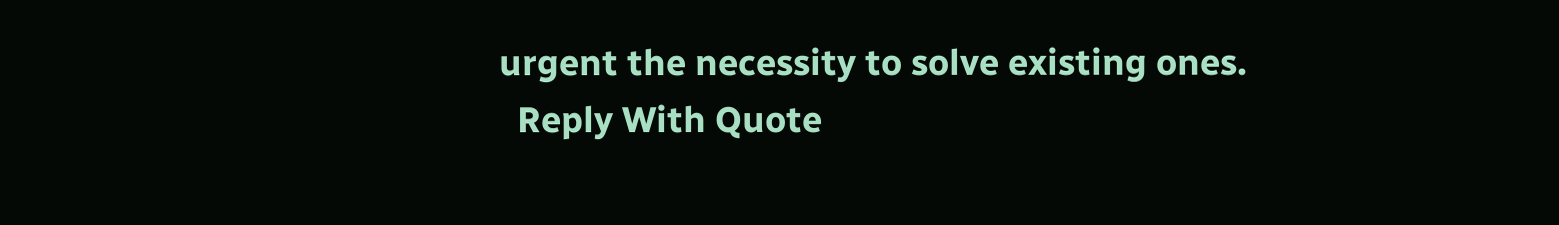urgent the necessity to solve existing ones.
  Reply With Quote